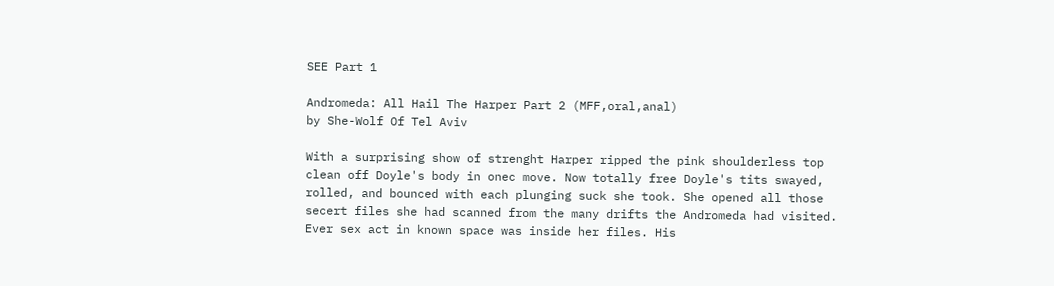SEE Part 1

Andromeda: All Hail The Harper Part 2 (MFF,oral,anal)
by She-Wolf Of Tel Aviv

With a surprising show of strenght Harper ripped the pink shoulderless top
clean off Doyle's body in onec move. Now totally free Doyle's tits swayed,
rolled, and bounced with each plunging suck she took. She opened all those
secert files she had scanned from the many drifts the Andromeda had visited.
Ever sex act in known space was inside her files. His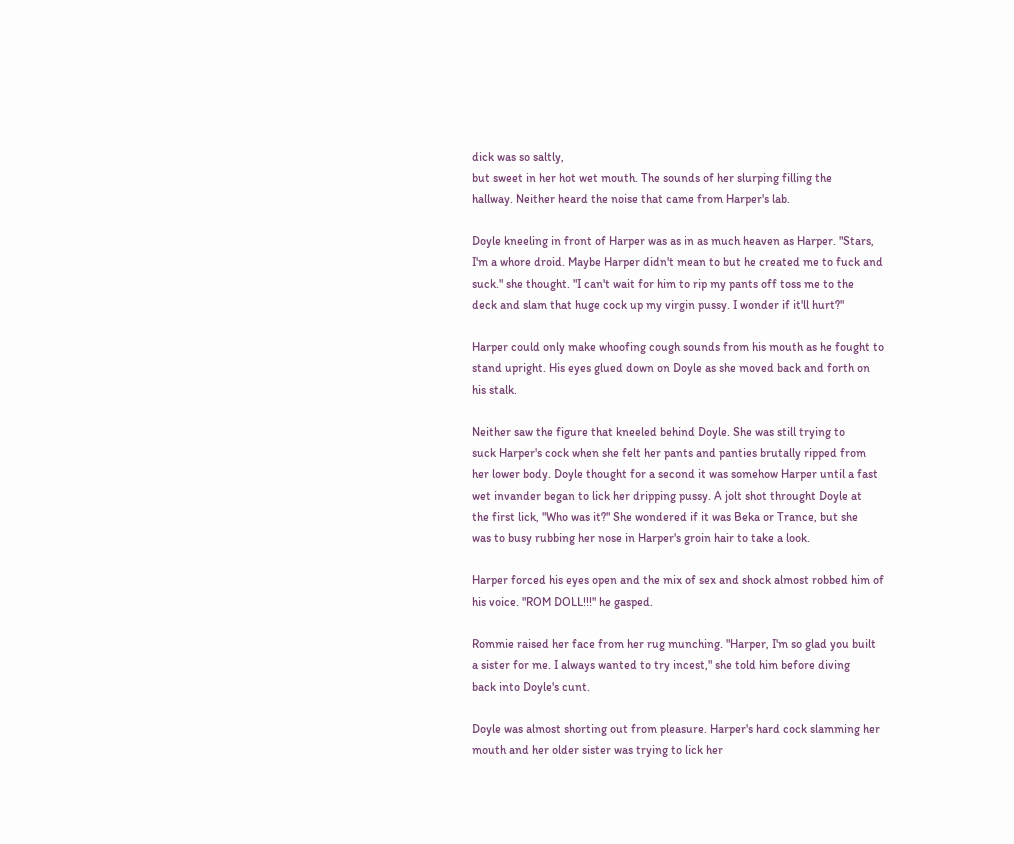dick was so saltly,
but sweet in her hot wet mouth. The sounds of her slurping filling the
hallway. Neither heard the noise that came from Harper's lab.

Doyle kneeling in front of Harper was as in as much heaven as Harper. "Stars,
I'm a whore droid. Maybe Harper didn't mean to but he created me to fuck and
suck." she thought. "I can't wait for him to rip my pants off toss me to the
deck and slam that huge cock up my virgin pussy. I wonder if it'll hurt?"

Harper could only make whoofing cough sounds from his mouth as he fought to
stand upright. His eyes glued down on Doyle as she moved back and forth on
his stalk.

Neither saw the figure that kneeled behind Doyle. She was still trying to
suck Harper's cock when she felt her pants and panties brutally ripped from
her lower body. Doyle thought for a second it was somehow Harper until a fast
wet invander began to lick her dripping pussy. A jolt shot throught Doyle at
the first lick, "Who was it?" She wondered if it was Beka or Trance, but she
was to busy rubbing her nose in Harper's groin hair to take a look.

Harper forced his eyes open and the mix of sex and shock almost robbed him of
his voice. "ROM DOLL!!!" he gasped.

Rommie raised her face from her rug munching. "Harper, I'm so glad you built
a sister for me. I always wanted to try incest," she told him before diving
back into Doyle's cunt.

Doyle was almost shorting out from pleasure. Harper's hard cock slamming her
mouth and her older sister was trying to lick her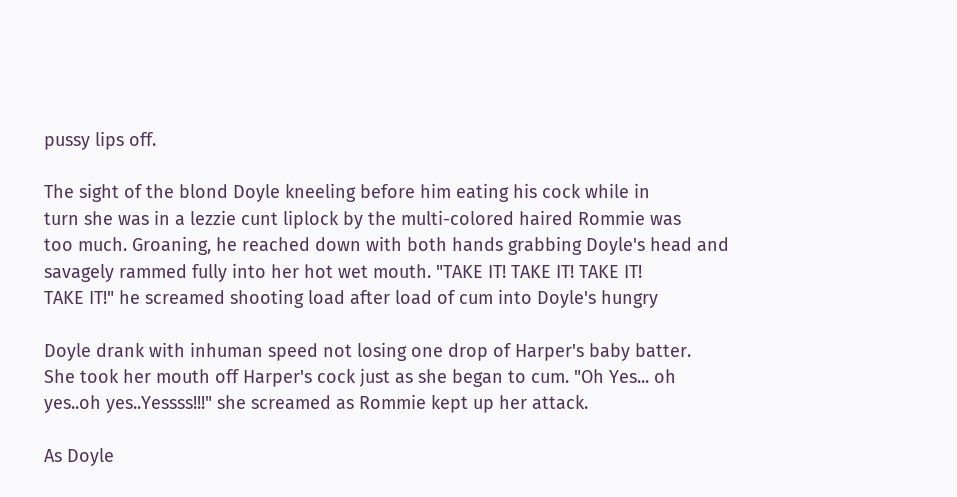pussy lips off.

The sight of the blond Doyle kneeling before him eating his cock while in
turn she was in a lezzie cunt liplock by the multi-colored haired Rommie was
too much. Groaning, he reached down with both hands grabbing Doyle's head and
savagely rammed fully into her hot wet mouth. "TAKE IT! TAKE IT! TAKE IT!
TAKE IT!" he screamed shooting load after load of cum into Doyle's hungry

Doyle drank with inhuman speed not losing one drop of Harper's baby batter.
She took her mouth off Harper's cock just as she began to cum. "Oh Yes... oh
yes..oh yes..Yessss!!!" she screamed as Rommie kept up her attack.

As Doyle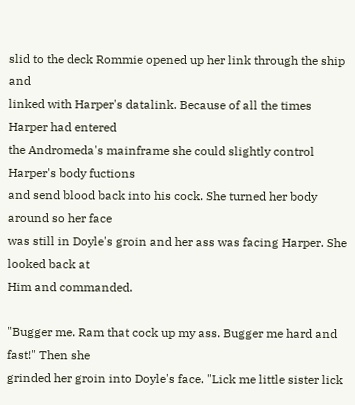slid to the deck Rommie opened up her link through the ship and
linked with Harper's datalink. Because of all the times Harper had entered
the Andromeda's mainframe she could slightly control Harper's body fuctions
and send blood back into his cock. She turned her body around so her face
was still in Doyle's groin and her ass was facing Harper. She looked back at
Him and commanded.

"Bugger me. Ram that cock up my ass. Bugger me hard and fast!" Then she
grinded her groin into Doyle's face. "Lick me little sister lick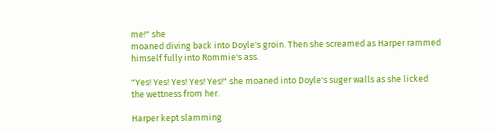me!" she
moaned diving back into Doyle's groin. Then she screamed as Harper rammed
himself fully into Rommie's ass.

"Yes! Yes! Yes! Yes! Yes!" she moaned into Doyle's suger walls as she licked
the wettness from her.

Harper kept slamming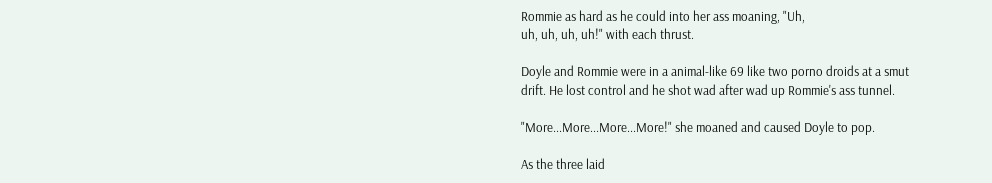Rommie as hard as he could into her ass moaning, "Uh,
uh, uh, uh, uh!" with each thrust.

Doyle and Rommie were in a animal-like 69 like two porno droids at a smut
drift. He lost control and he shot wad after wad up Rommie's ass tunnel.

"More...More...More...More!" she moaned and caused Doyle to pop.

As the three laid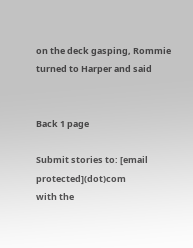on the deck gasping, Rommie turned to Harper and said


Back 1 page

Submit stories to: [email protected](dot)com
with the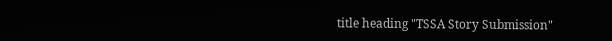title heading "TSSA Story Submission"